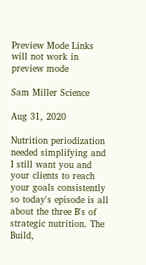Preview Mode Links will not work in preview mode

Sam Miller Science

Aug 31, 2020

Nutrition periodization needed simplifying and I still want you and your clients to reach your goals consistently so today's episode is all about the three B's of strategic nutrition. The Build,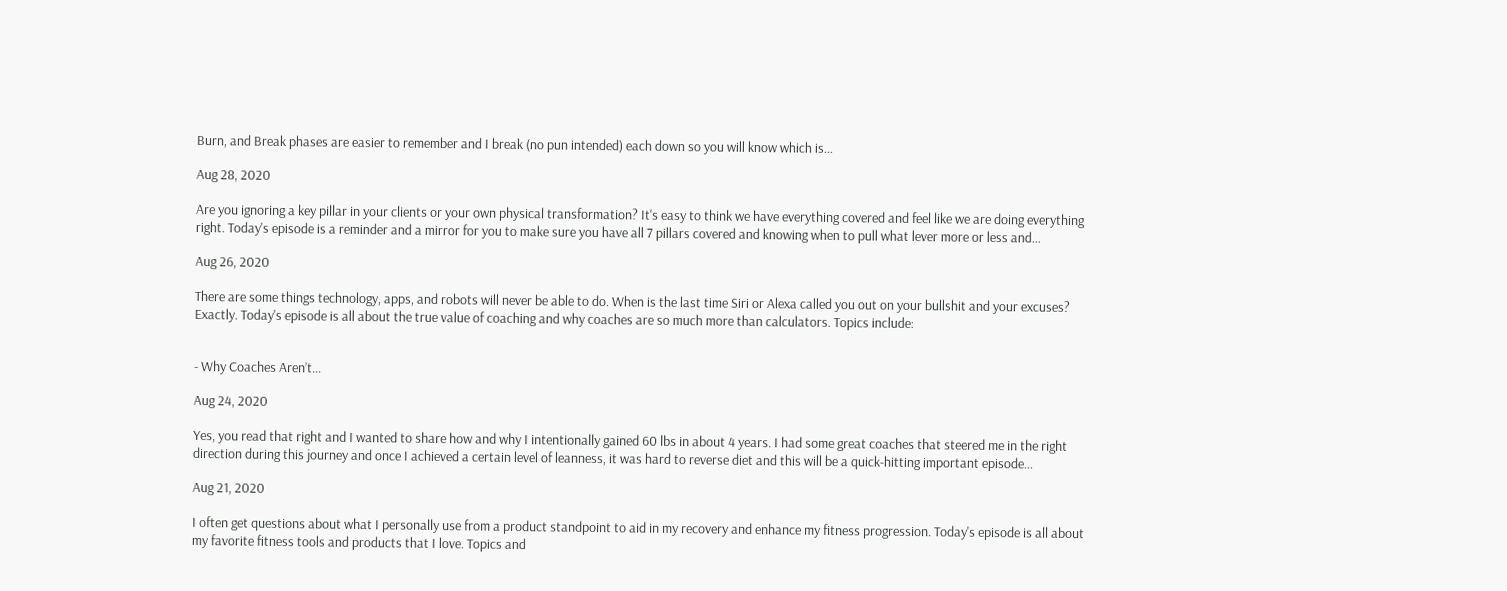Burn, and Break phases are easier to remember and I break (no pun intended) each down so you will know which is...

Aug 28, 2020

Are you ignoring a key pillar in your clients or your own physical transformation? It's easy to think we have everything covered and feel like we are doing everything right. Today's episode is a reminder and a mirror for you to make sure you have all 7 pillars covered and knowing when to pull what lever more or less and...

Aug 26, 2020

There are some things technology, apps, and robots will never be able to do. When is the last time Siri or Alexa called you out on your bullshit and your excuses? Exactly. Today's episode is all about the true value of coaching and why coaches are so much more than calculators. Topics include:


- Why Coaches Aren’t...

Aug 24, 2020

Yes, you read that right and I wanted to share how and why I intentionally gained 60 lbs in about 4 years. I had some great coaches that steered me in the right direction during this journey and once I achieved a certain level of leanness, it was hard to reverse diet and this will be a quick-hitting important episode...

Aug 21, 2020

I often get questions about what I personally use from a product standpoint to aid in my recovery and enhance my fitness progression. Today's episode is all about my favorite fitness tools and products that I love. Topics and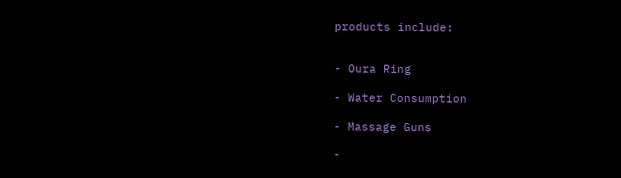products include:


- Oura Ring

- Water Consumption

- Massage Guns

-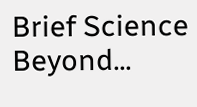Brief Science Beyond...